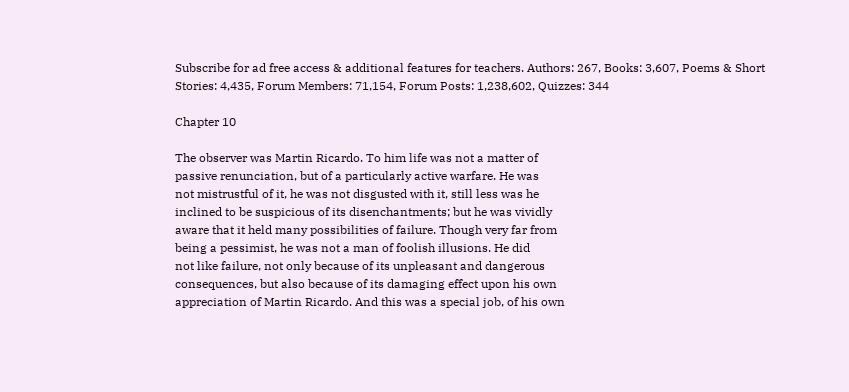Subscribe for ad free access & additional features for teachers. Authors: 267, Books: 3,607, Poems & Short Stories: 4,435, Forum Members: 71,154, Forum Posts: 1,238,602, Quizzes: 344

Chapter 10

The observer was Martin Ricardo. To him life was not a matter of
passive renunciation, but of a particularly active warfare. He was
not mistrustful of it, he was not disgusted with it, still less was he
inclined to be suspicious of its disenchantments; but he was vividly
aware that it held many possibilities of failure. Though very far from
being a pessimist, he was not a man of foolish illusions. He did
not like failure, not only because of its unpleasant and dangerous
consequences, but also because of its damaging effect upon his own
appreciation of Martin Ricardo. And this was a special job, of his own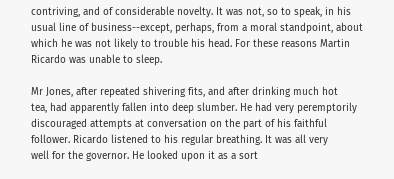contriving, and of considerable novelty. It was not, so to speak, in his
usual line of business--except, perhaps, from a moral standpoint, about
which he was not likely to trouble his head. For these reasons Martin
Ricardo was unable to sleep.

Mr Jones, after repeated shivering fits, and after drinking much hot
tea, had apparently fallen into deep slumber. He had very peremptorily
discouraged attempts at conversation on the part of his faithful
follower. Ricardo listened to his regular breathing. It was all very
well for the governor. He looked upon it as a sort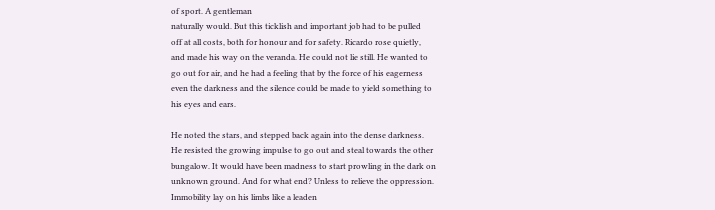of sport. A gentleman
naturally would. But this ticklish and important job had to be pulled
off at all costs, both for honour and for safety. Ricardo rose quietly,
and made his way on the veranda. He could not lie still. He wanted to
go out for air, and he had a feeling that by the force of his eagerness
even the darkness and the silence could be made to yield something to
his eyes and ears.

He noted the stars, and stepped back again into the dense darkness.
He resisted the growing impulse to go out and steal towards the other
bungalow. It would have been madness to start prowling in the dark on
unknown ground. And for what end? Unless to relieve the oppression.
Immobility lay on his limbs like a leaden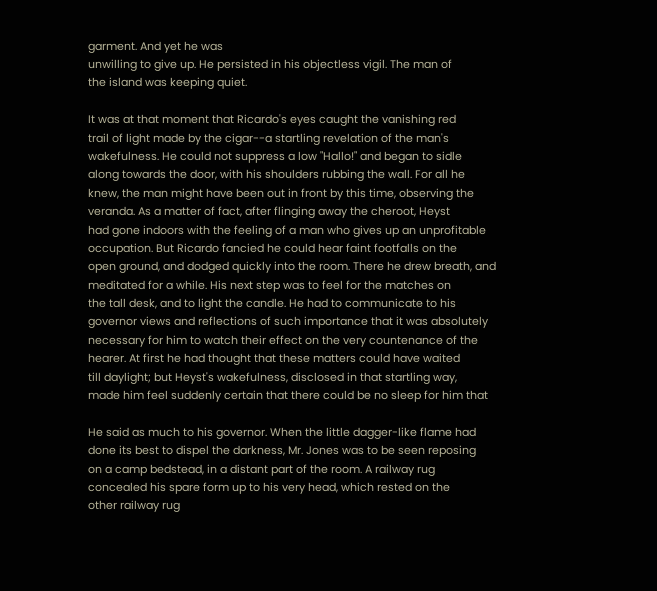garment. And yet he was
unwilling to give up. He persisted in his objectless vigil. The man of
the island was keeping quiet.

It was at that moment that Ricardo's eyes caught the vanishing red
trail of light made by the cigar--a startling revelation of the man's
wakefulness. He could not suppress a low "Hallo!" and began to sidle
along towards the door, with his shoulders rubbing the wall. For all he
knew, the man might have been out in front by this time, observing the
veranda. As a matter of fact, after flinging away the cheroot, Heyst
had gone indoors with the feeling of a man who gives up an unprofitable
occupation. But Ricardo fancied he could hear faint footfalls on the
open ground, and dodged quickly into the room. There he drew breath, and
meditated for a while. His next step was to feel for the matches on
the tall desk, and to light the candle. He had to communicate to his
governor views and reflections of such importance that it was absolutely
necessary for him to watch their effect on the very countenance of the
hearer. At first he had thought that these matters could have waited
till daylight; but Heyst's wakefulness, disclosed in that startling way,
made him feel suddenly certain that there could be no sleep for him that

He said as much to his governor. When the little dagger-like flame had
done its best to dispel the darkness, Mr. Jones was to be seen reposing
on a camp bedstead, in a distant part of the room. A railway rug
concealed his spare form up to his very head, which rested on the
other railway rug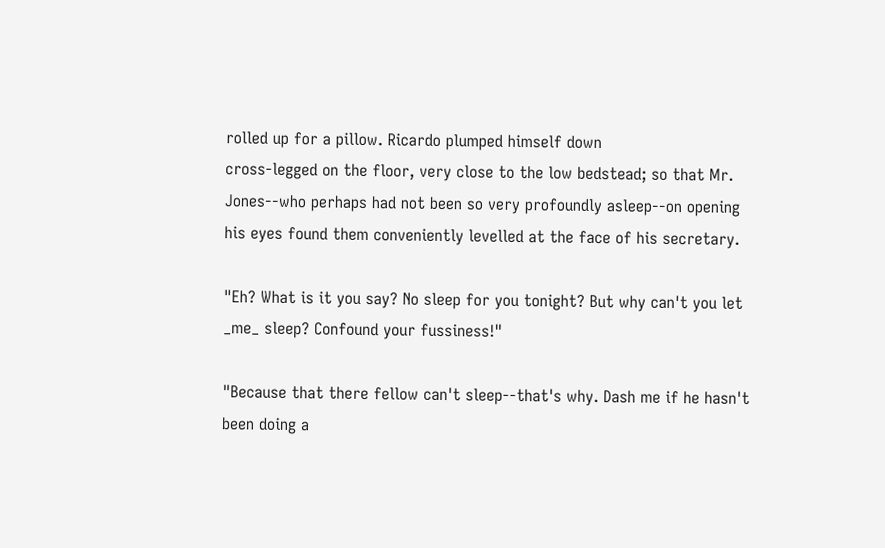rolled up for a pillow. Ricardo plumped himself down
cross-legged on the floor, very close to the low bedstead; so that Mr.
Jones--who perhaps had not been so very profoundly asleep--on opening
his eyes found them conveniently levelled at the face of his secretary.

"Eh? What is it you say? No sleep for you tonight? But why can't you let
_me_ sleep? Confound your fussiness!"

"Because that there fellow can't sleep--that's why. Dash me if he hasn't
been doing a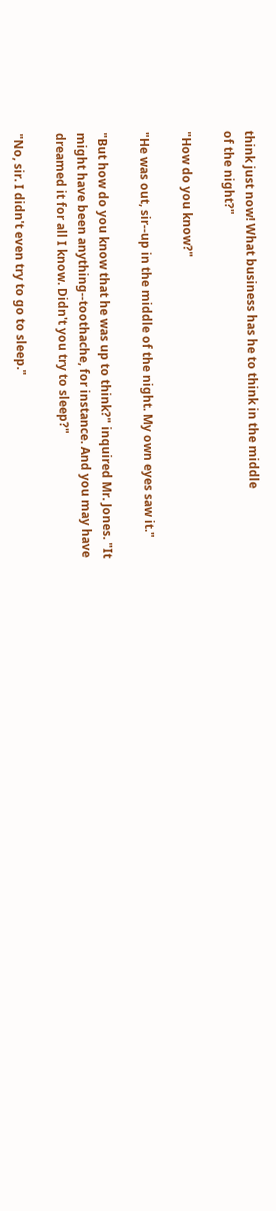think just now! What business has he to think in the middle
of the night?"

"How do you know?"

"He was out, sir--up in the middle of the night. My own eyes saw it."

"But how do you know that he was up to think?" inquired Mr. Jones. "It
might have been anything--toothache, for instance. And you may have
dreamed it for all I know. Didn't you try to sleep?"

"No, sir. I didn't even try to go to sleep."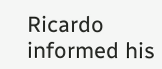Ricardo informed his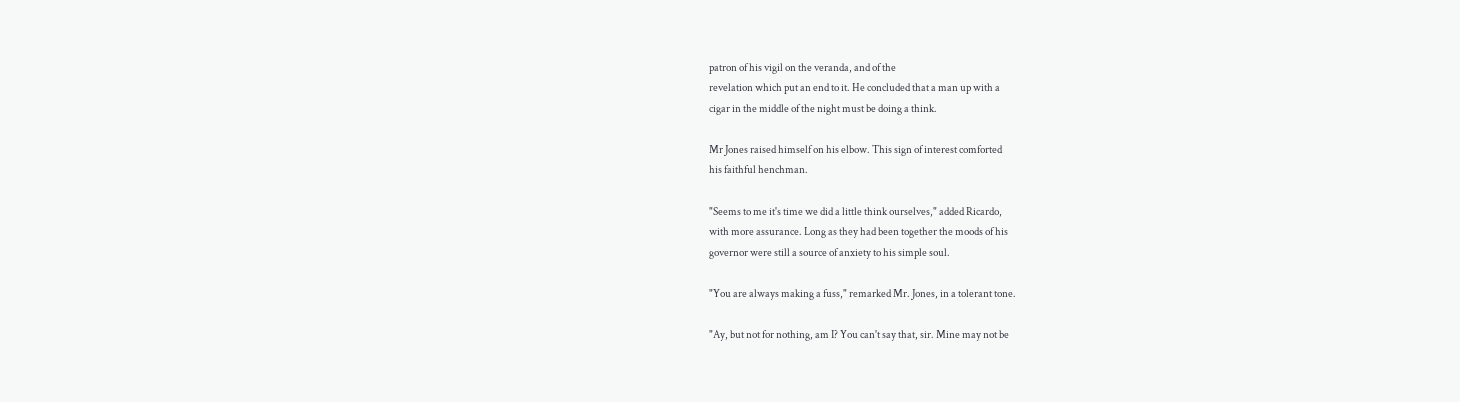patron of his vigil on the veranda, and of the
revelation which put an end to it. He concluded that a man up with a
cigar in the middle of the night must be doing a think.

Mr Jones raised himself on his elbow. This sign of interest comforted
his faithful henchman.

"Seems to me it's time we did a little think ourselves," added Ricardo,
with more assurance. Long as they had been together the moods of his
governor were still a source of anxiety to his simple soul.

"You are always making a fuss," remarked Mr. Jones, in a tolerant tone.

"Ay, but not for nothing, am I? You can't say that, sir. Mine may not be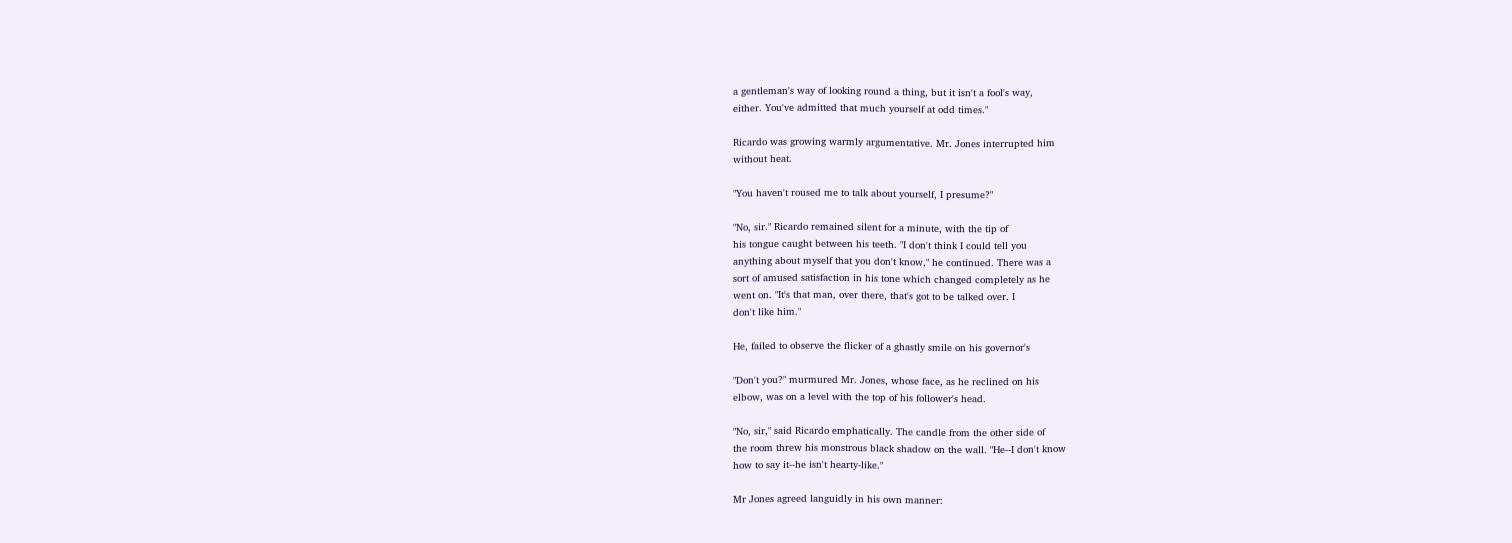a gentleman's way of looking round a thing, but it isn't a fool's way,
either. You've admitted that much yourself at odd times."

Ricardo was growing warmly argumentative. Mr. Jones interrupted him
without heat.

"You haven't roused me to talk about yourself, I presume?"

"No, sir." Ricardo remained silent for a minute, with the tip of
his tongue caught between his teeth. "I don't think I could tell you
anything about myself that you don't know," he continued. There was a
sort of amused satisfaction in his tone which changed completely as he
went on. "It's that man, over there, that's got to be talked over. I
don't like him."

He, failed to observe the flicker of a ghastly smile on his governor's

"Don't you?" murmured Mr. Jones, whose face, as he reclined on his
elbow, was on a level with the top of his follower's head.

"No, sir," said Ricardo emphatically. The candle from the other side of
the room threw his monstrous black shadow on the wall. "He--I don't know
how to say it--he isn't hearty-like."

Mr Jones agreed languidly in his own manner: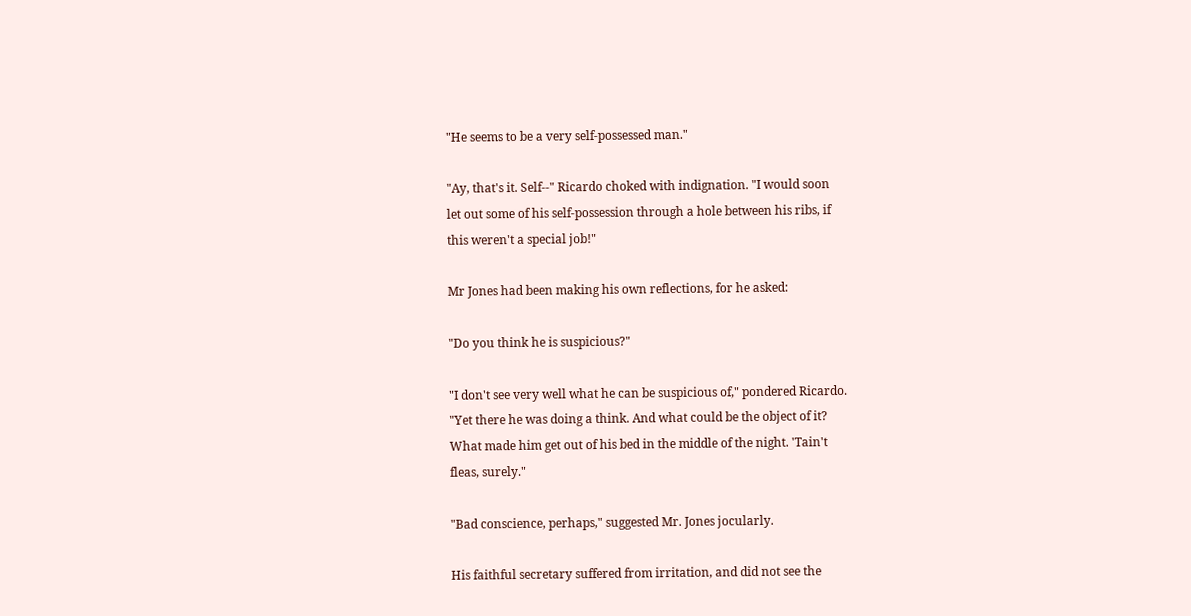"He seems to be a very self-possessed man."

"Ay, that's it. Self--" Ricardo choked with indignation. "I would soon
let out some of his self-possession through a hole between his ribs, if
this weren't a special job!"

Mr Jones had been making his own reflections, for he asked:

"Do you think he is suspicious?"

"I don't see very well what he can be suspicious of," pondered Ricardo.
"Yet there he was doing a think. And what could be the object of it?
What made him get out of his bed in the middle of the night. 'Tain't
fleas, surely."

"Bad conscience, perhaps," suggested Mr. Jones jocularly.

His faithful secretary suffered from irritation, and did not see the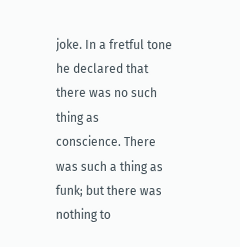joke. In a fretful tone he declared that there was no such thing as
conscience. There was such a thing as funk; but there was nothing to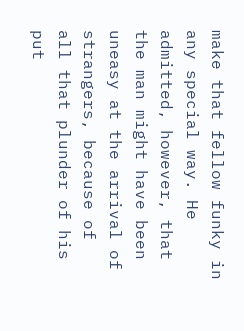make that fellow funky in any special way. He admitted, however, that
the man might have been uneasy at the arrival of strangers, because of
all that plunder of his put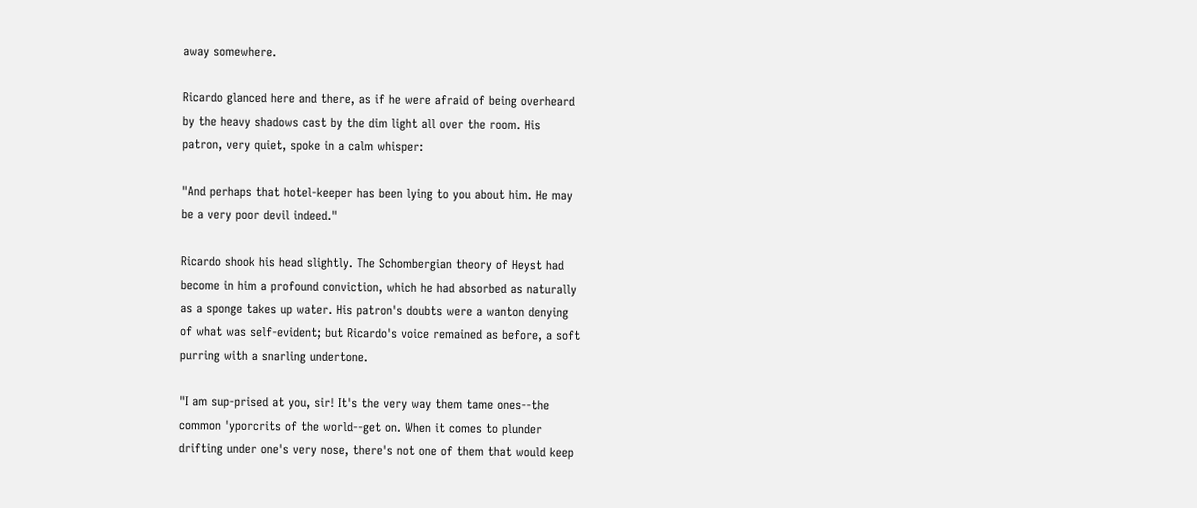away somewhere.

Ricardo glanced here and there, as if he were afraid of being overheard
by the heavy shadows cast by the dim light all over the room. His
patron, very quiet, spoke in a calm whisper:

"And perhaps that hotel-keeper has been lying to you about him. He may
be a very poor devil indeed."

Ricardo shook his head slightly. The Schombergian theory of Heyst had
become in him a profound conviction, which he had absorbed as naturally
as a sponge takes up water. His patron's doubts were a wanton denying
of what was self-evident; but Ricardo's voice remained as before, a soft
purring with a snarling undertone.

"I am sup-prised at you, sir! It's the very way them tame ones--the
common 'yporcrits of the world--get on. When it comes to plunder
drifting under one's very nose, there's not one of them that would keep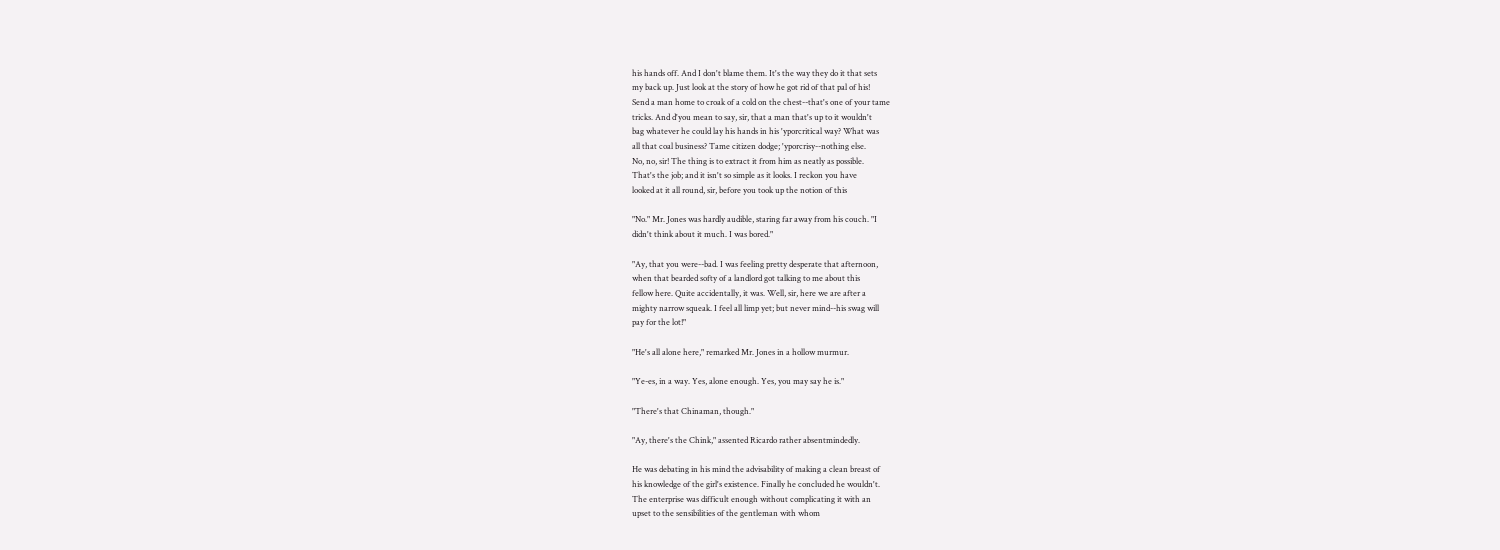his hands off. And I don't blame them. It's the way they do it that sets
my back up. Just look at the story of how he got rid of that pal of his!
Send a man home to croak of a cold on the chest--that's one of your tame
tricks. And d'you mean to say, sir, that a man that's up to it wouldn't
bag whatever he could lay his hands in his 'yporcritical way? What was
all that coal business? Tame citizen dodge; 'yporcrisy--nothing else.
No, no, sir! The thing is to extract it from him as neatly as possible.
That's the job; and it isn't so simple as it looks. I reckon you have
looked at it all round, sir, before you took up the notion of this

"No." Mr. Jones was hardly audible, staring far away from his couch. "I
didn't think about it much. I was bored."

"Ay, that you were--bad. I was feeling pretty desperate that afternoon,
when that bearded softy of a landlord got talking to me about this
fellow here. Quite accidentally, it was. Well, sir, here we are after a
mighty narrow squeak. I feel all limp yet; but never mind--his swag will
pay for the lot!"

"He's all alone here," remarked Mr. Jones in a hollow murmur.

"Ye-es, in a way. Yes, alone enough. Yes, you may say he is."

"There's that Chinaman, though."

"Ay, there's the Chink," assented Ricardo rather absentmindedly.

He was debating in his mind the advisability of making a clean breast of
his knowledge of the girl's existence. Finally he concluded he wouldn't.
The enterprise was difficult enough without complicating it with an
upset to the sensibilities of the gentleman with whom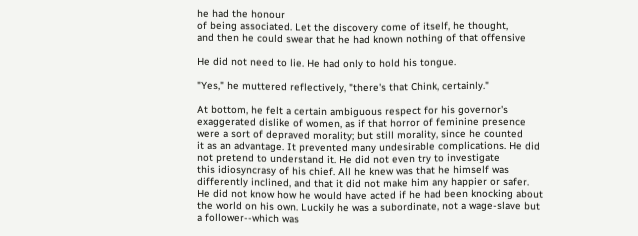he had the honour
of being associated. Let the discovery come of itself, he thought,
and then he could swear that he had known nothing of that offensive

He did not need to lie. He had only to hold his tongue.

"Yes," he muttered reflectively, "there's that Chink, certainly."

At bottom, he felt a certain ambiguous respect for his governor's
exaggerated dislike of women, as if that horror of feminine presence
were a sort of depraved morality; but still morality, since he counted
it as an advantage. It prevented many undesirable complications. He did
not pretend to understand it. He did not even try to investigate
this idiosyncrasy of his chief. All he knew was that he himself was
differently inclined, and that it did not make him any happier or safer.
He did not know how he would have acted if he had been knocking about
the world on his own. Luckily he was a subordinate, not a wage-slave but
a follower--which was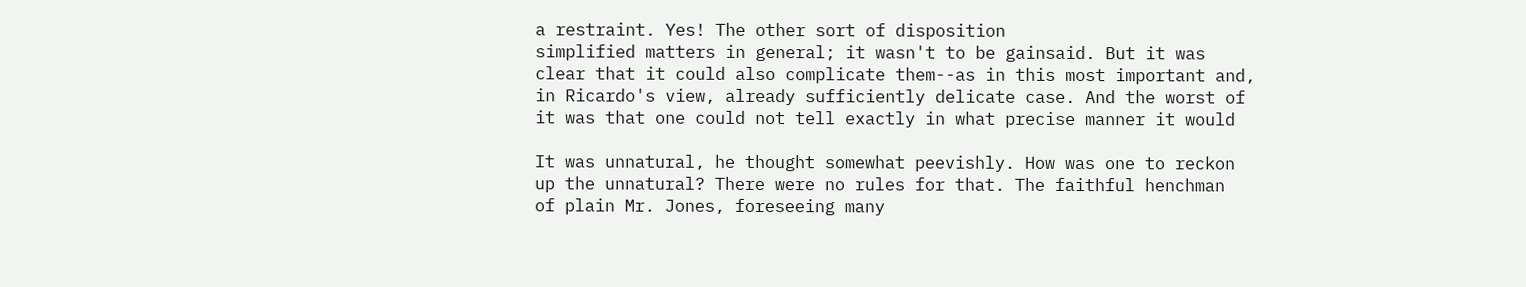a restraint. Yes! The other sort of disposition
simplified matters in general; it wasn't to be gainsaid. But it was
clear that it could also complicate them--as in this most important and,
in Ricardo's view, already sufficiently delicate case. And the worst of
it was that one could not tell exactly in what precise manner it would

It was unnatural, he thought somewhat peevishly. How was one to reckon
up the unnatural? There were no rules for that. The faithful henchman
of plain Mr. Jones, foreseeing many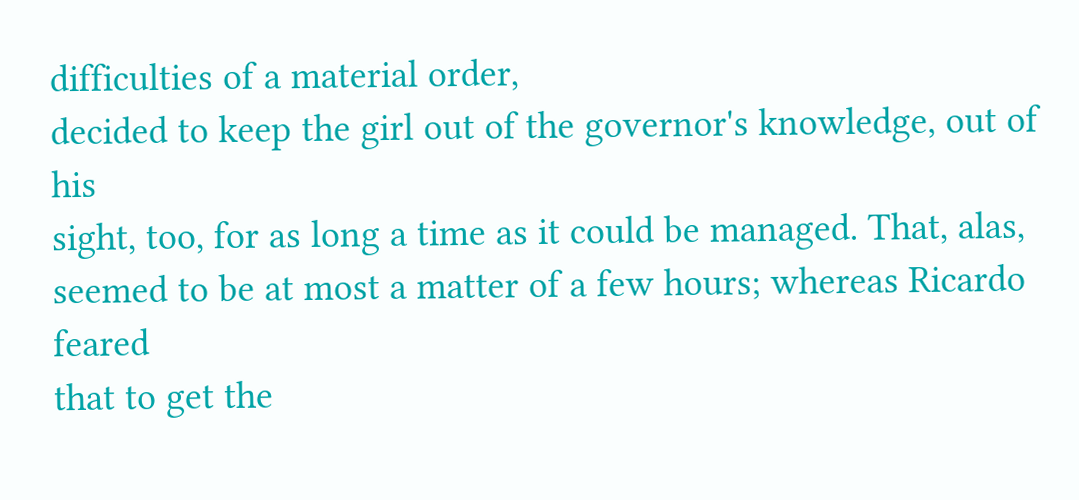difficulties of a material order,
decided to keep the girl out of the governor's knowledge, out of his
sight, too, for as long a time as it could be managed. That, alas,
seemed to be at most a matter of a few hours; whereas Ricardo feared
that to get the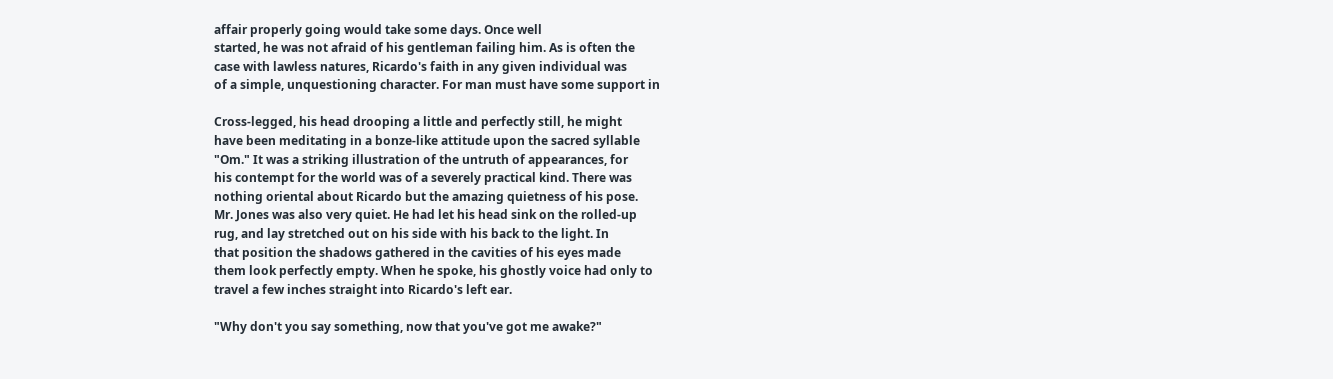affair properly going would take some days. Once well
started, he was not afraid of his gentleman failing him. As is often the
case with lawless natures, Ricardo's faith in any given individual was
of a simple, unquestioning character. For man must have some support in

Cross-legged, his head drooping a little and perfectly still, he might
have been meditating in a bonze-like attitude upon the sacred syllable
"Om." It was a striking illustration of the untruth of appearances, for
his contempt for the world was of a severely practical kind. There was
nothing oriental about Ricardo but the amazing quietness of his pose.
Mr. Jones was also very quiet. He had let his head sink on the rolled-up
rug, and lay stretched out on his side with his back to the light. In
that position the shadows gathered in the cavities of his eyes made
them look perfectly empty. When he spoke, his ghostly voice had only to
travel a few inches straight into Ricardo's left ear.

"Why don't you say something, now that you've got me awake?"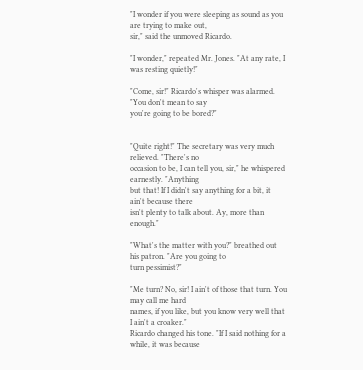"I wonder if you were sleeping as sound as you are trying to make out,
sir," said the unmoved Ricardo.

"I wonder," repeated Mr. Jones. "At any rate, I was resting quietly!"

"Come, sir!" Ricardo's whisper was alarmed. "You don't mean to say
you're going to be bored?"


"Quite right!" The secretary was very much relieved. "There's no
occasion to be, I can tell you, sir," he whispered earnestly. "Anything
but that! If I didn't say anything for a bit, it ain't because there
isn't plenty to talk about. Ay, more than enough."

"What's the matter with you?" breathed out his patron. "Are you going to
turn pessimist?"

"Me turn? No, sir! I ain't of those that turn. You may call me hard
names, if you like, but you know very well that I ain't a croaker."
Ricardo changed his tone. "If I said nothing for a while, it was because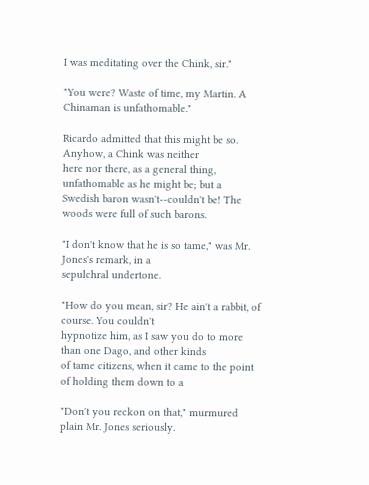I was meditating over the Chink, sir."

"You were? Waste of time, my Martin. A Chinaman is unfathomable."

Ricardo admitted that this might be so. Anyhow, a Chink was neither
here nor there, as a general thing, unfathomable as he might be; but a
Swedish baron wasn't--couldn't be! The woods were full of such barons.

"I don't know that he is so tame," was Mr. Jones's remark, in a
sepulchral undertone.

"How do you mean, sir? He ain't a rabbit, of course. You couldn't
hypnotize him, as I saw you do to more than one Dago, and other kinds
of tame citizens, when it came to the point of holding them down to a

"Don't you reckon on that," murmured plain Mr. Jones seriously.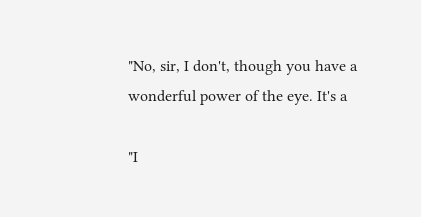"No, sir, I don't, though you have a wonderful power of the eye. It's a

"I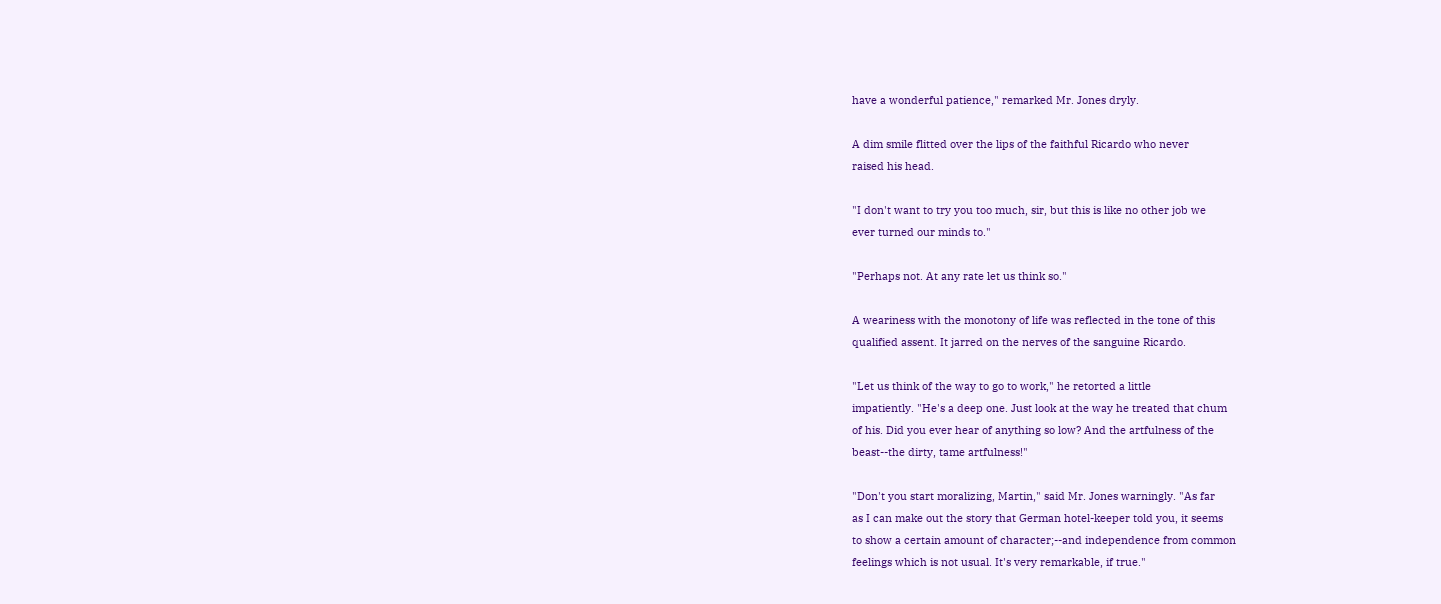have a wonderful patience," remarked Mr. Jones dryly.

A dim smile flitted over the lips of the faithful Ricardo who never
raised his head.

"I don't want to try you too much, sir, but this is like no other job we
ever turned our minds to."

"Perhaps not. At any rate let us think so."

A weariness with the monotony of life was reflected in the tone of this
qualified assent. It jarred on the nerves of the sanguine Ricardo.

"Let us think of the way to go to work," he retorted a little
impatiently. "He's a deep one. Just look at the way he treated that chum
of his. Did you ever hear of anything so low? And the artfulness of the
beast--the dirty, tame artfulness!"

"Don't you start moralizing, Martin," said Mr. Jones warningly. "As far
as I can make out the story that German hotel-keeper told you, it seems
to show a certain amount of character;--and independence from common
feelings which is not usual. It's very remarkable, if true."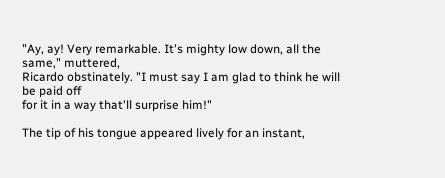"Ay, ay! Very remarkable. It's mighty low down, all the same," muttered,
Ricardo obstinately. "I must say I am glad to think he will be paid off
for it in a way that'll surprise him!"

The tip of his tongue appeared lively for an instant,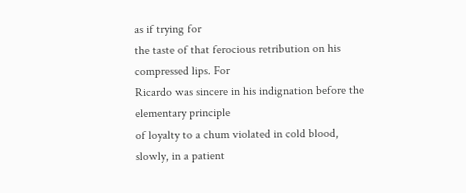as if trying for
the taste of that ferocious retribution on his compressed lips. For
Ricardo was sincere in his indignation before the elementary principle
of loyalty to a chum violated in cold blood, slowly, in a patient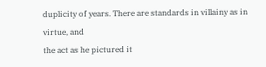duplicity of years. There are standards in villainy as in virtue, and
the act as he pictured it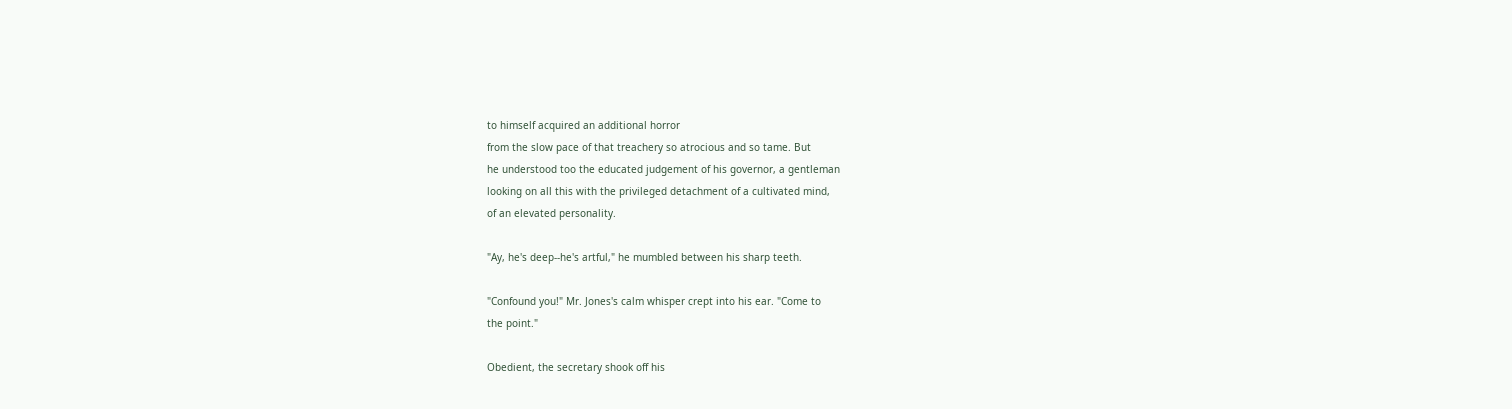to himself acquired an additional horror
from the slow pace of that treachery so atrocious and so tame. But
he understood too the educated judgement of his governor, a gentleman
looking on all this with the privileged detachment of a cultivated mind,
of an elevated personality.

"Ay, he's deep--he's artful," he mumbled between his sharp teeth.

"Confound you!" Mr. Jones's calm whisper crept into his ear. "Come to
the point."

Obedient, the secretary shook off his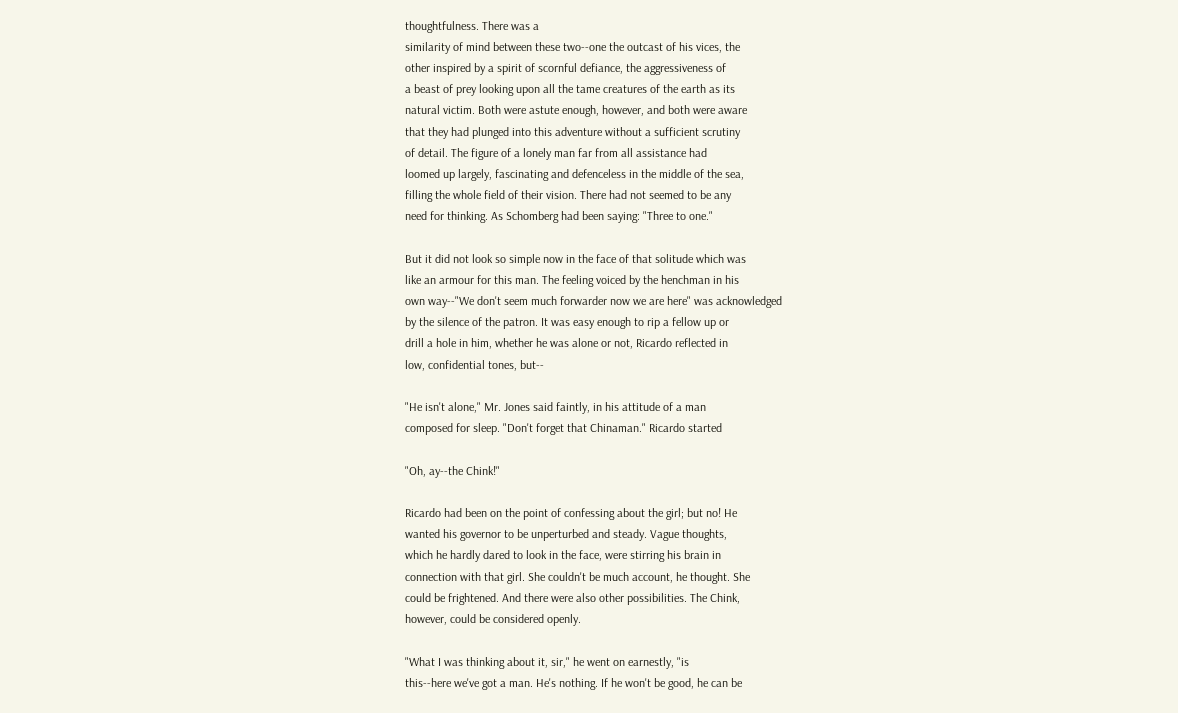thoughtfulness. There was a
similarity of mind between these two--one the outcast of his vices, the
other inspired by a spirit of scornful defiance, the aggressiveness of
a beast of prey looking upon all the tame creatures of the earth as its
natural victim. Both were astute enough, however, and both were aware
that they had plunged into this adventure without a sufficient scrutiny
of detail. The figure of a lonely man far from all assistance had
loomed up largely, fascinating and defenceless in the middle of the sea,
filling the whole field of their vision. There had not seemed to be any
need for thinking. As Schomberg had been saying: "Three to one."

But it did not look so simple now in the face of that solitude which was
like an armour for this man. The feeling voiced by the henchman in his
own way--"We don't seem much forwarder now we are here" was acknowledged
by the silence of the patron. It was easy enough to rip a fellow up or
drill a hole in him, whether he was alone or not, Ricardo reflected in
low, confidential tones, but--

"He isn't alone," Mr. Jones said faintly, in his attitude of a man
composed for sleep. "Don't forget that Chinaman." Ricardo started

"Oh, ay--the Chink!"

Ricardo had been on the point of confessing about the girl; but no! He
wanted his governor to be unperturbed and steady. Vague thoughts,
which he hardly dared to look in the face, were stirring his brain in
connection with that girl. She couldn't be much account, he thought. She
could be frightened. And there were also other possibilities. The Chink,
however, could be considered openly.

"What I was thinking about it, sir," he went on earnestly, "is
this--here we've got a man. He's nothing. If he won't be good, he can be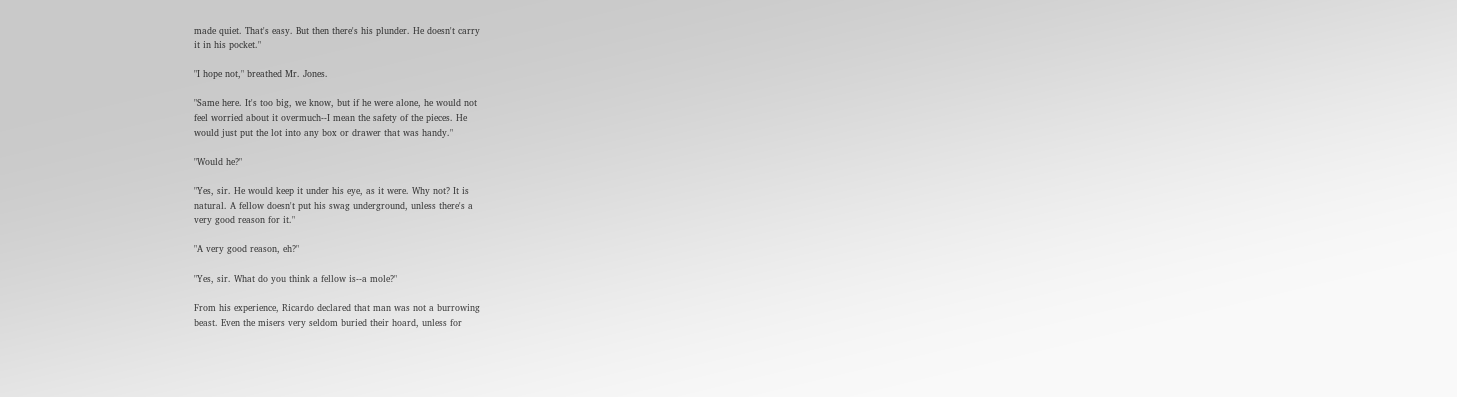made quiet. That's easy. But then there's his plunder. He doesn't carry
it in his pocket."

"I hope not," breathed Mr. Jones.

"Same here. It's too big, we know, but if he were alone, he would not
feel worried about it overmuch--I mean the safety of the pieces. He
would just put the lot into any box or drawer that was handy."

"Would he?"

"Yes, sir. He would keep it under his eye, as it were. Why not? It is
natural. A fellow doesn't put his swag underground, unless there's a
very good reason for it."

"A very good reason, eh?"

"Yes, sir. What do you think a fellow is--a mole?"

From his experience, Ricardo declared that man was not a burrowing
beast. Even the misers very seldom buried their hoard, unless for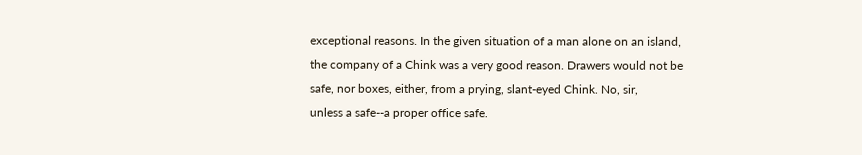exceptional reasons. In the given situation of a man alone on an island,
the company of a Chink was a very good reason. Drawers would not be
safe, nor boxes, either, from a prying, slant-eyed Chink. No, sir,
unless a safe--a proper office safe.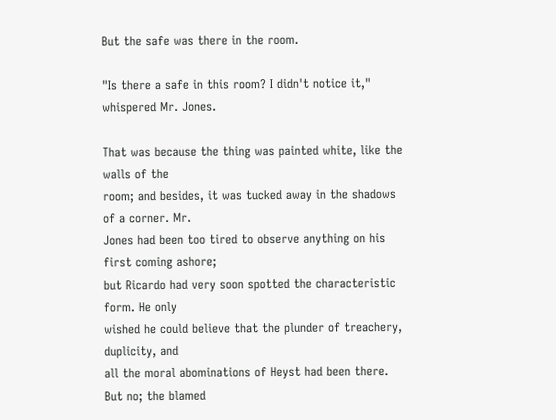But the safe was there in the room.

"Is there a safe in this room? I didn't notice it," whispered Mr. Jones.

That was because the thing was painted white, like the walls of the
room; and besides, it was tucked away in the shadows of a corner. Mr.
Jones had been too tired to observe anything on his first coming ashore;
but Ricardo had very soon spotted the characteristic form. He only
wished he could believe that the plunder of treachery, duplicity, and
all the moral abominations of Heyst had been there. But no; the blamed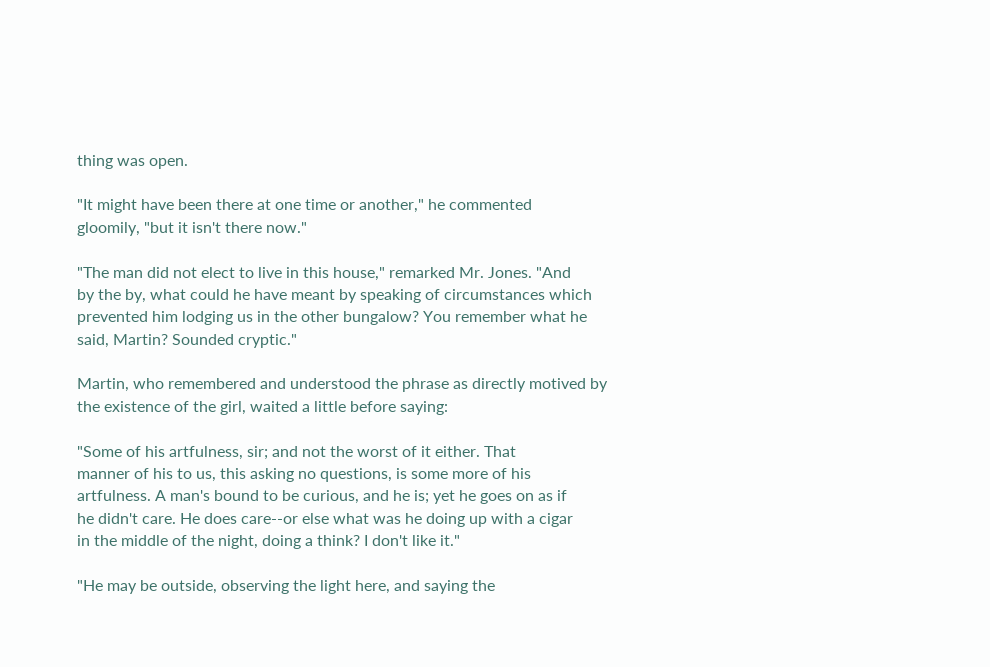thing was open.

"It might have been there at one time or another," he commented
gloomily, "but it isn't there now."

"The man did not elect to live in this house," remarked Mr. Jones. "And
by the by, what could he have meant by speaking of circumstances which
prevented him lodging us in the other bungalow? You remember what he
said, Martin? Sounded cryptic."

Martin, who remembered and understood the phrase as directly motived by
the existence of the girl, waited a little before saying:

"Some of his artfulness, sir; and not the worst of it either. That
manner of his to us, this asking no questions, is some more of his
artfulness. A man's bound to be curious, and he is; yet he goes on as if
he didn't care. He does care--or else what was he doing up with a cigar
in the middle of the night, doing a think? I don't like it."

"He may be outside, observing the light here, and saying the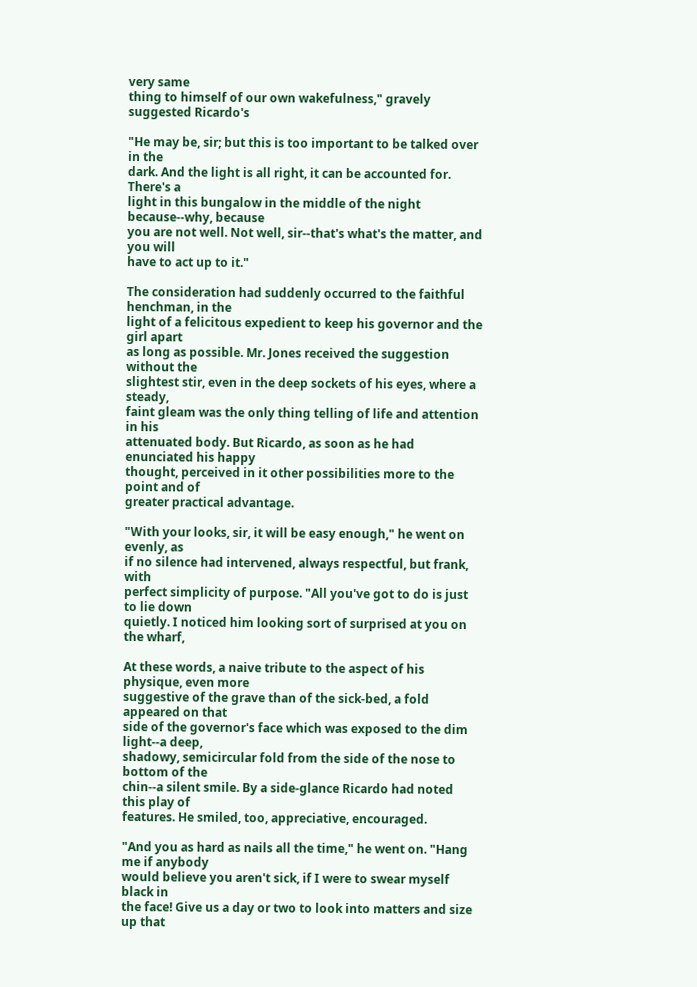very same
thing to himself of our own wakefulness," gravely suggested Ricardo's

"He may be, sir; but this is too important to be talked over in the
dark. And the light is all right, it can be accounted for. There's a
light in this bungalow in the middle of the night because--why, because
you are not well. Not well, sir--that's what's the matter, and you will
have to act up to it."

The consideration had suddenly occurred to the faithful henchman, in the
light of a felicitous expedient to keep his governor and the girl apart
as long as possible. Mr. Jones received the suggestion without the
slightest stir, even in the deep sockets of his eyes, where a steady,
faint gleam was the only thing telling of life and attention in his
attenuated body. But Ricardo, as soon as he had enunciated his happy
thought, perceived in it other possibilities more to the point and of
greater practical advantage.

"With your looks, sir, it will be easy enough," he went on evenly, as
if no silence had intervened, always respectful, but frank, with
perfect simplicity of purpose. "All you've got to do is just to lie down
quietly. I noticed him looking sort of surprised at you on the wharf,

At these words, a naive tribute to the aspect of his physique, even more
suggestive of the grave than of the sick-bed, a fold appeared on that
side of the governor's face which was exposed to the dim light--a deep,
shadowy, semicircular fold from the side of the nose to bottom of the
chin--a silent smile. By a side-glance Ricardo had noted this play of
features. He smiled, too, appreciative, encouraged.

"And you as hard as nails all the time," he went on. "Hang me if anybody
would believe you aren't sick, if I were to swear myself black in
the face! Give us a day or two to look into matters and size up that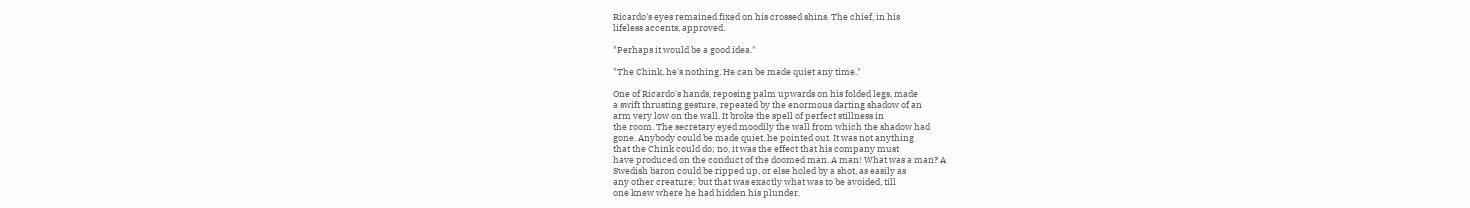Ricardo's eyes remained fixed on his crossed shins. The chief, in his
lifeless accents, approved.

"Perhaps it would be a good idea."

"The Chink, he's nothing. He can be made quiet any time."

One of Ricardo's hands, reposing palm upwards on his folded legs, made
a swift thrusting gesture, repeated by the enormous darting shadow of an
arm very low on the wall. It broke the spell of perfect stillness in
the room. The secretary eyed moodily the wall from which the shadow had
gone. Anybody could be made quiet, he pointed out. It was not anything
that the Chink could do; no, it was the effect that his company must
have produced on the conduct of the doomed man. A man! What was a man? A
Swedish baron could be ripped up, or else holed by a shot, as easily as
any other creature; but that was exactly what was to be avoided, till
one knew where he had hidden his plunder.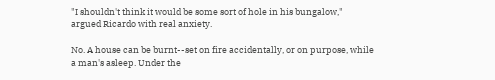"I shouldn't think it would be some sort of hole in his bungalow,"
argued Ricardo with real anxiety.

No. A house can be burnt--set on fire accidentally, or on purpose, while
a man's asleep. Under the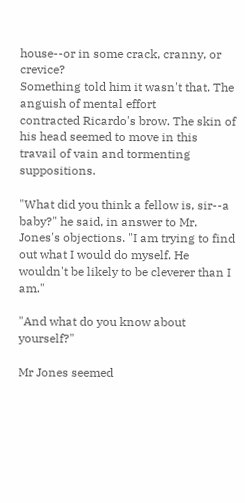house--or in some crack, cranny, or crevice?
Something told him it wasn't that. The anguish of mental effort
contracted Ricardo's brow. The skin of his head seemed to move in this
travail of vain and tormenting suppositions.

"What did you think a fellow is, sir--a baby?" he said, in answer to Mr.
Jones's objections. "I am trying to find out what I would do myself. He
wouldn't be likely to be cleverer than I am."

"And what do you know about yourself?"

Mr Jones seemed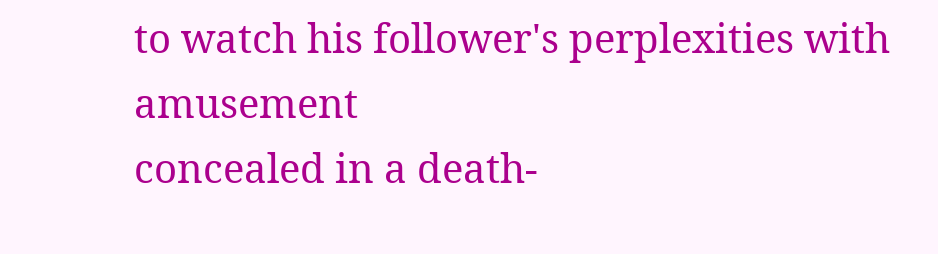to watch his follower's perplexities with amusement
concealed in a death-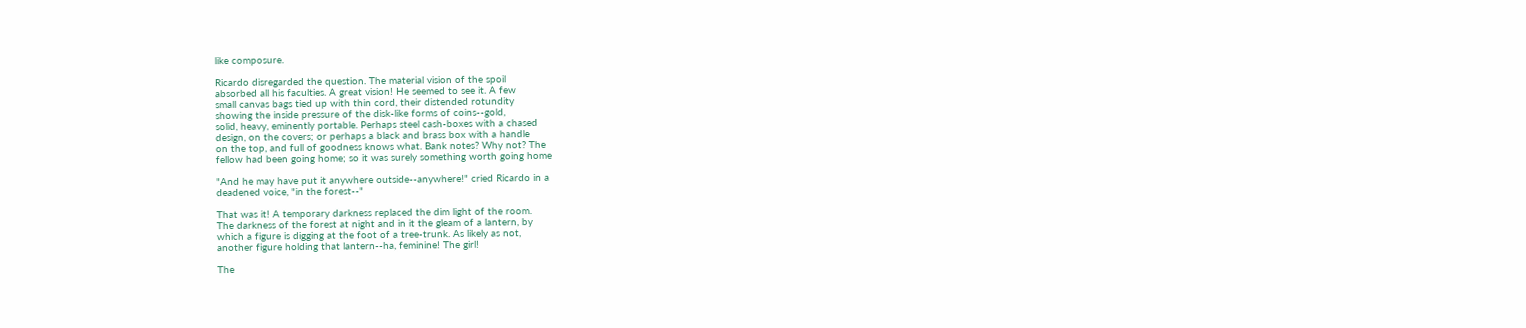like composure.

Ricardo disregarded the question. The material vision of the spoil
absorbed all his faculties. A great vision! He seemed to see it. A few
small canvas bags tied up with thin cord, their distended rotundity
showing the inside pressure of the disk-like forms of coins--gold,
solid, heavy, eminently portable. Perhaps steel cash-boxes with a chased
design, on the covers; or perhaps a black and brass box with a handle
on the top, and full of goodness knows what. Bank notes? Why not? The
fellow had been going home; so it was surely something worth going home

"And he may have put it anywhere outside--anywhere!" cried Ricardo in a
deadened voice, "in the forest--"

That was it! A temporary darkness replaced the dim light of the room.
The darkness of the forest at night and in it the gleam of a lantern, by
which a figure is digging at the foot of a tree-trunk. As likely as not,
another figure holding that lantern--ha, feminine! The girl!

The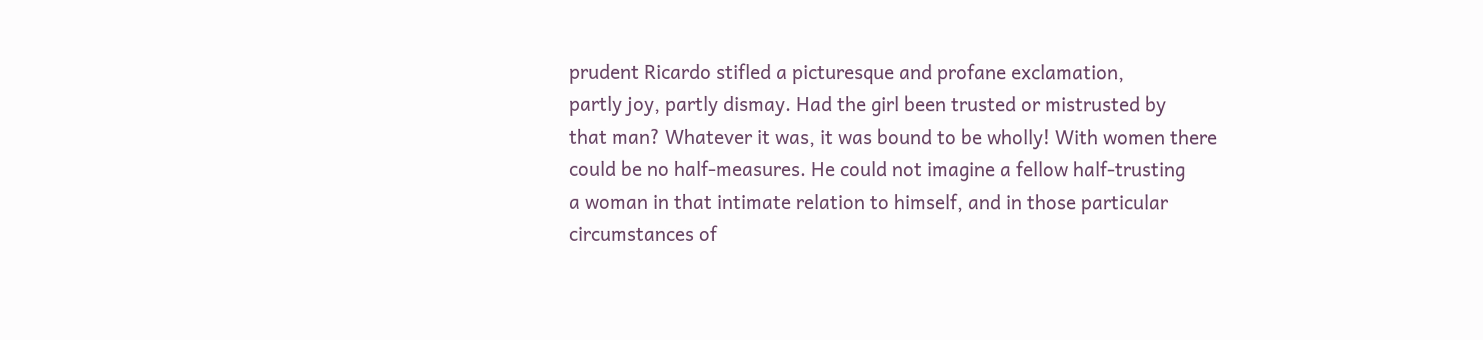prudent Ricardo stifled a picturesque and profane exclamation,
partly joy, partly dismay. Had the girl been trusted or mistrusted by
that man? Whatever it was, it was bound to be wholly! With women there
could be no half-measures. He could not imagine a fellow half-trusting
a woman in that intimate relation to himself, and in those particular
circumstances of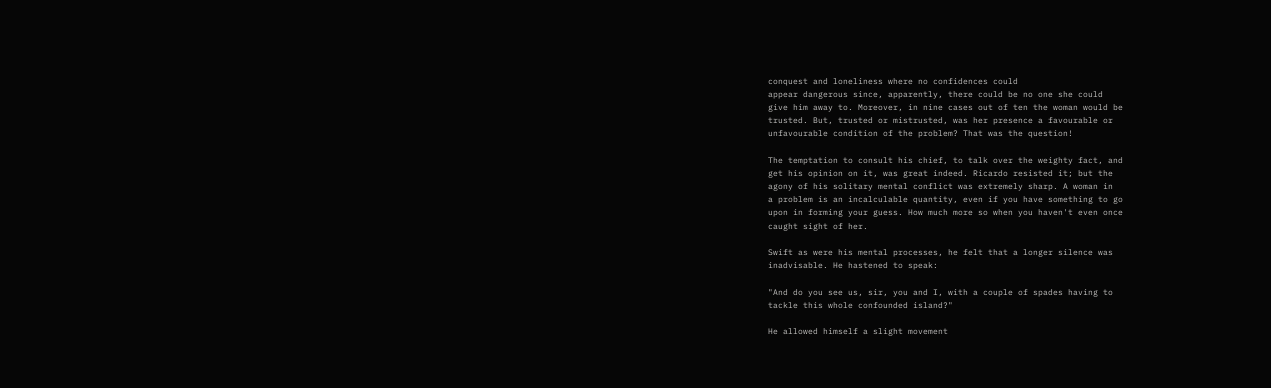conquest and loneliness where no confidences could
appear dangerous since, apparently, there could be no one she could
give him away to. Moreover, in nine cases out of ten the woman would be
trusted. But, trusted or mistrusted, was her presence a favourable or
unfavourable condition of the problem? That was the question!

The temptation to consult his chief, to talk over the weighty fact, and
get his opinion on it, was great indeed. Ricardo resisted it; but the
agony of his solitary mental conflict was extremely sharp. A woman in
a problem is an incalculable quantity, even if you have something to go
upon in forming your guess. How much more so when you haven't even once
caught sight of her.

Swift as were his mental processes, he felt that a longer silence was
inadvisable. He hastened to speak:

"And do you see us, sir, you and I, with a couple of spades having to
tackle this whole confounded island?"

He allowed himself a slight movement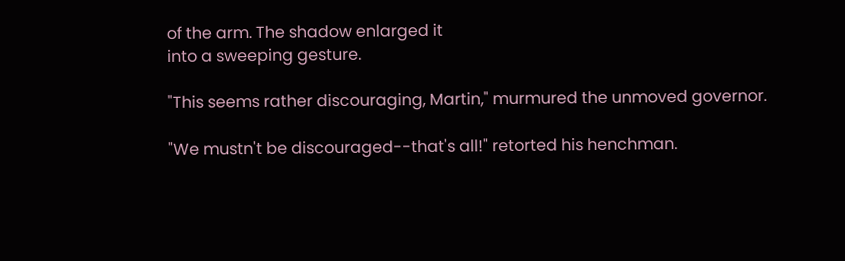of the arm. The shadow enlarged it
into a sweeping gesture.

"This seems rather discouraging, Martin," murmured the unmoved governor.

"We mustn't be discouraged--that's all!" retorted his henchman.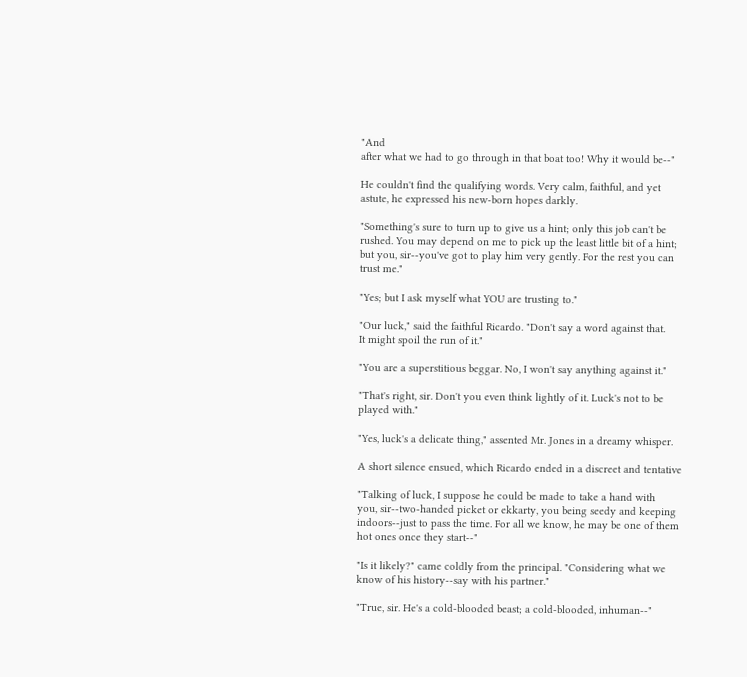"And
after what we had to go through in that boat too! Why it would be--"

He couldn't find the qualifying words. Very calm, faithful, and yet
astute, he expressed his new-born hopes darkly.

"Something's sure to turn up to give us a hint; only this job can't be
rushed. You may depend on me to pick up the least little bit of a hint;
but you, sir--you've got to play him very gently. For the rest you can
trust me."

"Yes; but I ask myself what YOU are trusting to."

"Our luck," said the faithful Ricardo. "Don't say a word against that.
It might spoil the run of it."

"You are a superstitious beggar. No, I won't say anything against it."

"That's right, sir. Don't you even think lightly of it. Luck's not to be
played with."

"Yes, luck's a delicate thing," assented Mr. Jones in a dreamy whisper.

A short silence ensued, which Ricardo ended in a discreet and tentative

"Talking of luck, I suppose he could be made to take a hand with
you, sir--two-handed picket or ekkarty, you being seedy and keeping
indoors--just to pass the time. For all we know, he may be one of them
hot ones once they start--"

"Is it likely?" came coldly from the principal. "Considering what we
know of his history--say with his partner."

"True, sir. He's a cold-blooded beast; a cold-blooded, inhuman--"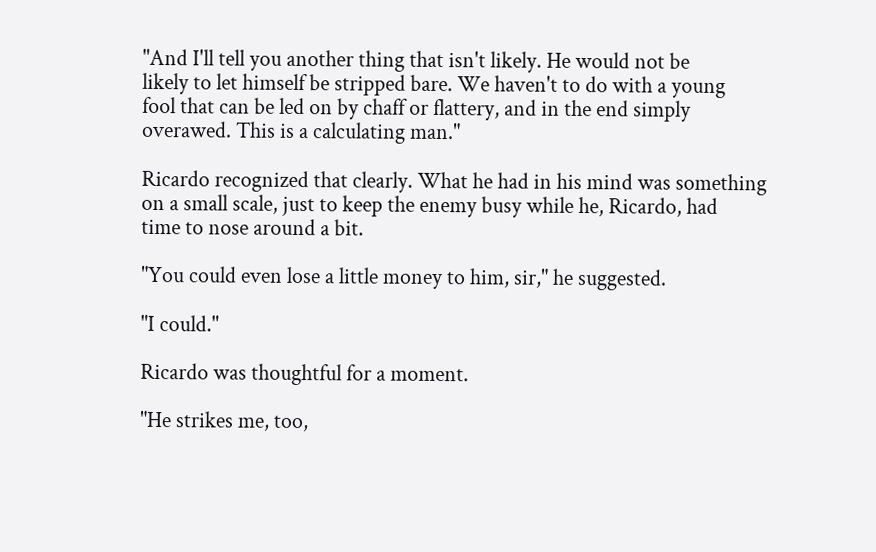"And I'll tell you another thing that isn't likely. He would not be
likely to let himself be stripped bare. We haven't to do with a young
fool that can be led on by chaff or flattery, and in the end simply
overawed. This is a calculating man."

Ricardo recognized that clearly. What he had in his mind was something
on a small scale, just to keep the enemy busy while he, Ricardo, had
time to nose around a bit.

"You could even lose a little money to him, sir," he suggested.

"I could."

Ricardo was thoughtful for a moment.

"He strikes me, too,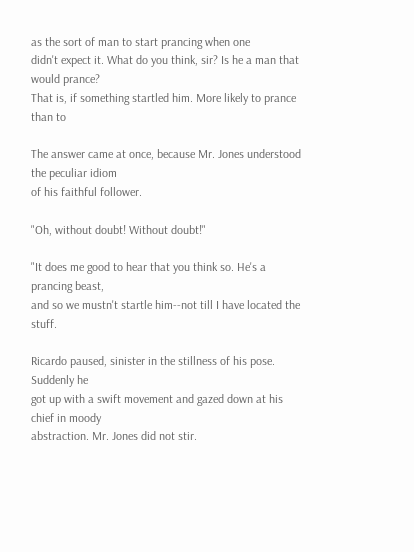as the sort of man to start prancing when one
didn't expect it. What do you think, sir? Is he a man that would prance?
That is, if something startled him. More likely to prance than to

The answer came at once, because Mr. Jones understood the peculiar idiom
of his faithful follower.

"Oh, without doubt! Without doubt!"

"It does me good to hear that you think so. He's a prancing beast,
and so we mustn't startle him--not till I have located the stuff.

Ricardo paused, sinister in the stillness of his pose. Suddenly he
got up with a swift movement and gazed down at his chief in moody
abstraction. Mr. Jones did not stir.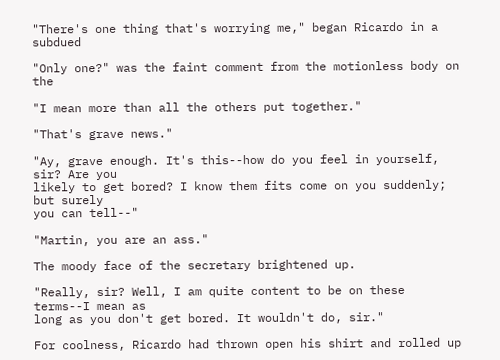"There's one thing that's worrying me," began Ricardo in a subdued

"Only one?" was the faint comment from the motionless body on the

"I mean more than all the others put together."

"That's grave news."

"Ay, grave enough. It's this--how do you feel in yourself, sir? Are you
likely to get bored? I know them fits come on you suddenly; but surely
you can tell--"

"Martin, you are an ass."

The moody face of the secretary brightened up.

"Really, sir? Well, I am quite content to be on these terms--I mean as
long as you don't get bored. It wouldn't do, sir."

For coolness, Ricardo had thrown open his shirt and rolled up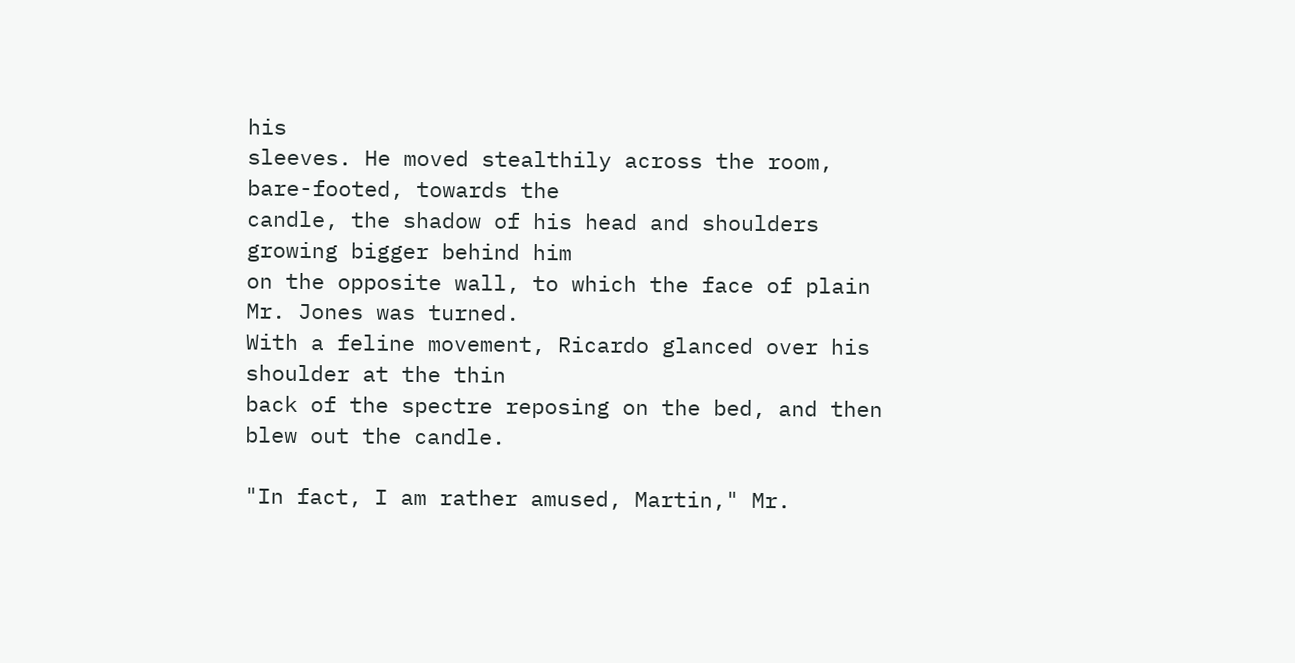his
sleeves. He moved stealthily across the room, bare-footed, towards the
candle, the shadow of his head and shoulders growing bigger behind him
on the opposite wall, to which the face of plain Mr. Jones was turned.
With a feline movement, Ricardo glanced over his shoulder at the thin
back of the spectre reposing on the bed, and then blew out the candle.

"In fact, I am rather amused, Martin," Mr.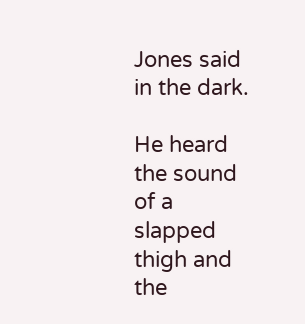Jones said in the dark.

He heard the sound of a slapped thigh and the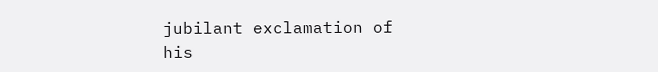jubilant exclamation of
his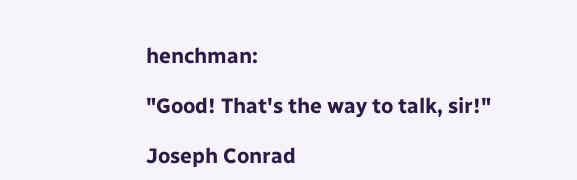henchman:

"Good! That's the way to talk, sir!"

Joseph Conrad